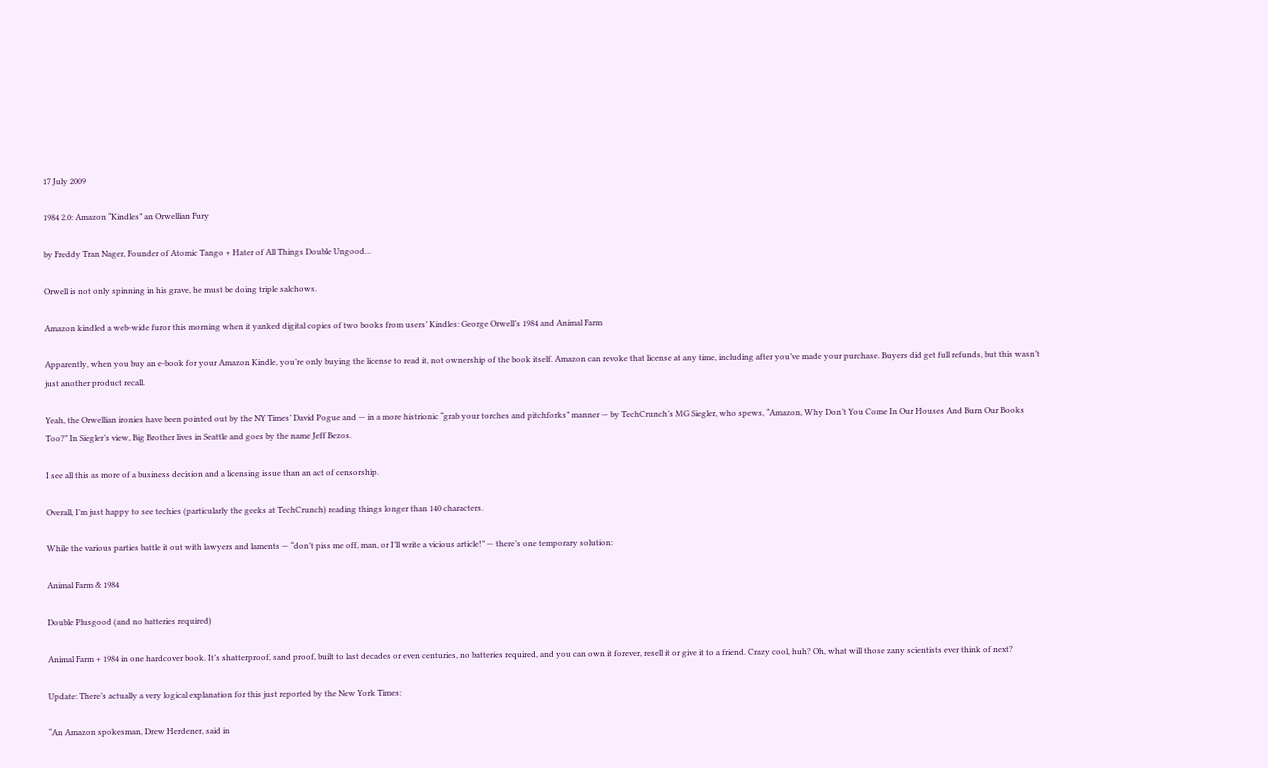17 July 2009

1984 2.0: Amazon “Kindles” an Orwellian Fury

by Freddy Tran Nager, Founder of Atomic Tango + Hater of All Things Double Ungood…

Orwell is not only spinning in his grave, he must be doing triple salchows.

Amazon kindled a web-wide furor this morning when it yanked digital copies of two books from users’ Kindles: George Orwell’s 1984 and Animal Farm

Apparently, when you buy an e-book for your Amazon Kindle, you’re only buying the license to read it, not ownership of the book itself. Amazon can revoke that license at any time, including after you’ve made your purchase. Buyers did get full refunds, but this wasn’t just another product recall.

Yeah, the Orwellian ironies have been pointed out by the NY Times’ David Pogue and — in a more histrionic “grab your torches and pitchforks” manner — by TechCrunch’s MG Siegler, who spews, “Amazon, Why Don’t You Come In Our Houses And Burn Our Books Too?” In Siegler’s view, Big Brother lives in Seattle and goes by the name Jeff Bezos.

I see all this as more of a business decision and a licensing issue than an act of censorship.

Overall, I’m just happy to see techies (particularly the geeks at TechCrunch) reading things longer than 140 characters.

While the various parties battle it out with lawyers and laments — “don’t piss me off, man, or I’ll write a vicious article!” — there’s one temporary solution:

Animal Farm & 1984

Double Plusgood (and no batteries required)

Animal Farm + 1984 in one hardcover book. It’s shatterproof, sand proof, built to last decades or even centuries, no batteries required, and you can own it forever, resell it or give it to a friend. Crazy cool, huh? Oh, what will those zany scientists ever think of next?

Update: There’s actually a very logical explanation for this just reported by the New York Times:

“An Amazon spokesman, Drew Herdener, said in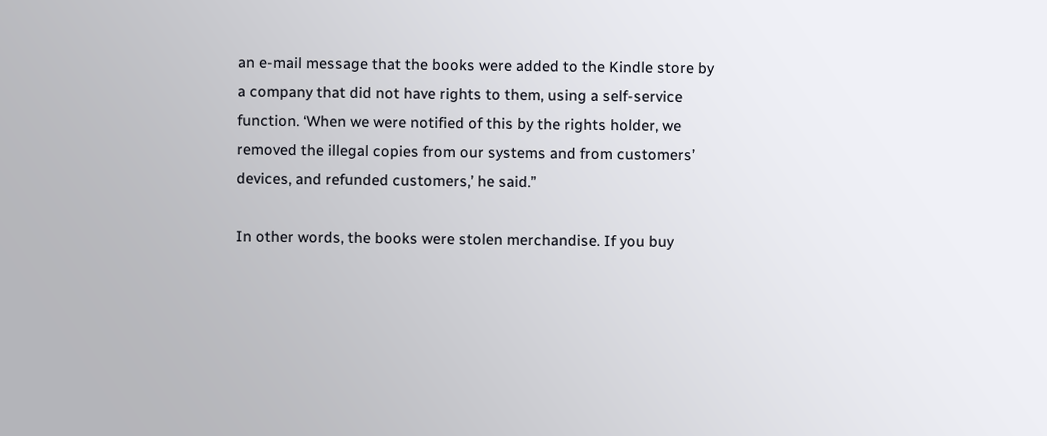an e-mail message that the books were added to the Kindle store by a company that did not have rights to them, using a self-service function. ‘When we were notified of this by the rights holder, we removed the illegal copies from our systems and from customers’ devices, and refunded customers,’ he said.”

In other words, the books were stolen merchandise. If you buy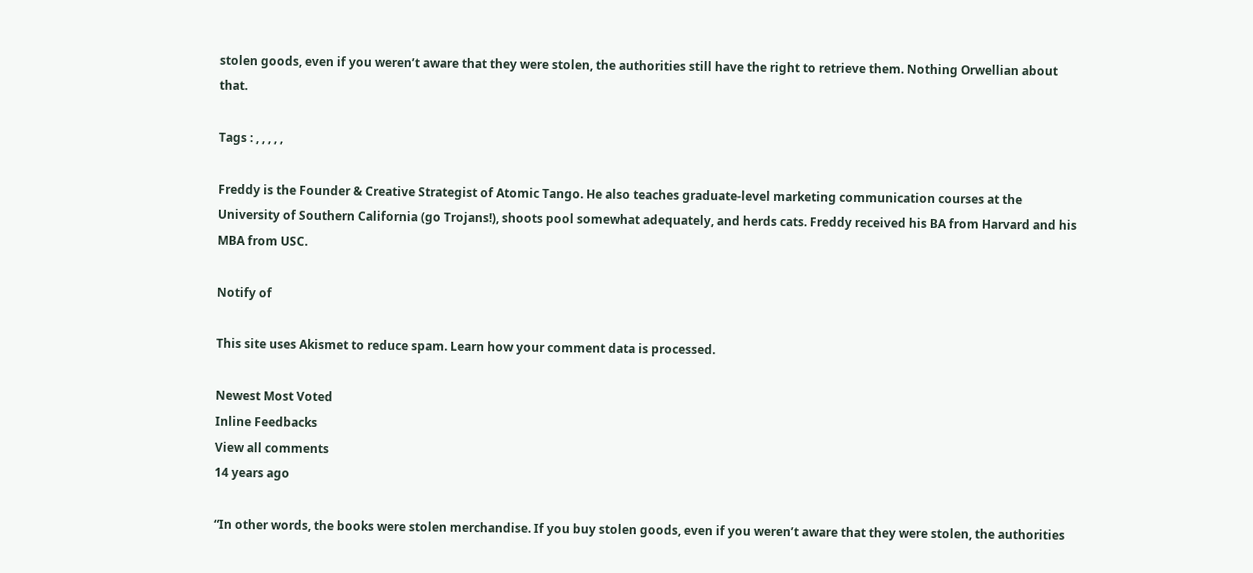stolen goods, even if you weren’t aware that they were stolen, the authorities still have the right to retrieve them. Nothing Orwellian about that.

Tags : , , , , ,

Freddy is the Founder & Creative Strategist of Atomic Tango. He also teaches graduate-level marketing communication courses at the University of Southern California (go Trojans!), shoots pool somewhat adequately, and herds cats. Freddy received his BA from Harvard and his MBA from USC.

Notify of

This site uses Akismet to reduce spam. Learn how your comment data is processed.

Newest Most Voted
Inline Feedbacks
View all comments
14 years ago

“In other words, the books were stolen merchandise. If you buy stolen goods, even if you weren’t aware that they were stolen, the authorities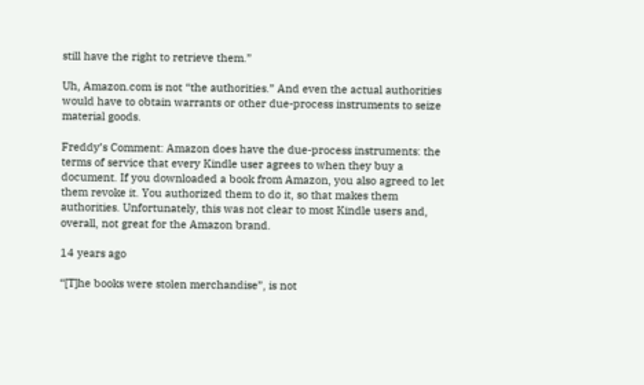still have the right to retrieve them.”

Uh, Amazon.com is not “the authorities.” And even the actual authorities would have to obtain warrants or other due-process instruments to seize material goods.

Freddy’s Comment: Amazon does have the due-process instruments: the terms of service that every Kindle user agrees to when they buy a document. If you downloaded a book from Amazon, you also agreed to let them revoke it. You authorized them to do it, so that makes them authorities. Unfortunately, this was not clear to most Kindle users and, overall, not great for the Amazon brand.

14 years ago

“[T]he books were stolen merchandise”, is not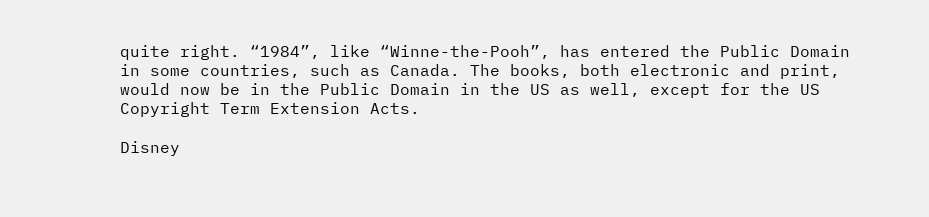quite right. “1984”, like “Winne-the-Pooh”, has entered the Public Domain in some countries, such as Canada. The books, both electronic and print, would now be in the Public Domain in the US as well, except for the US Copyright Term Extension Acts.

Disney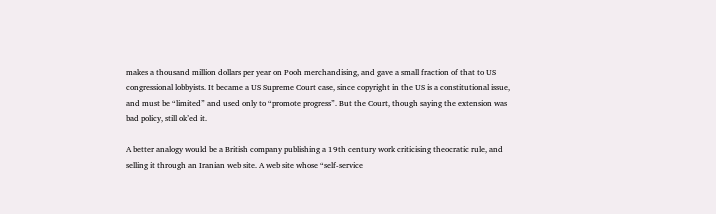makes a thousand million dollars per year on Pooh merchandising, and gave a small fraction of that to US congressional lobbyists. It became a US Supreme Court case, since copyright in the US is a constitutional issue, and must be “limited” and used only to “promote progress”. But the Court, though saying the extension was bad policy, still ok’ed it.

A better analogy would be a British company publishing a 19th century work criticising theocratic rule, and selling it through an Iranian web site. A web site whose “self-service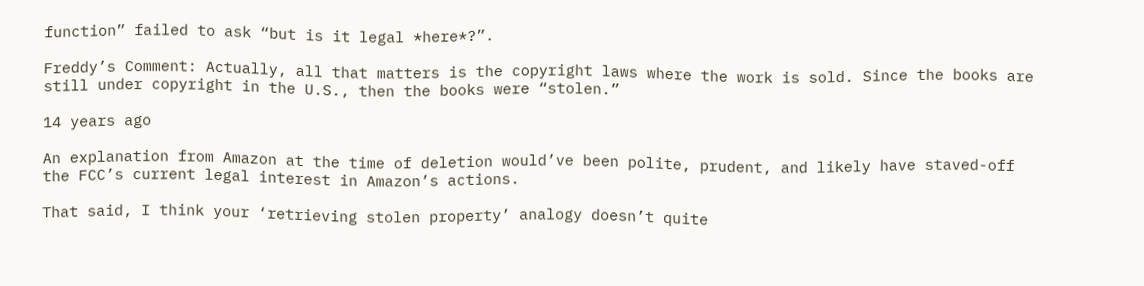function” failed to ask “but is it legal *here*?”.

Freddy’s Comment: Actually, all that matters is the copyright laws where the work is sold. Since the books are still under copyright in the U.S., then the books were “stolen.”

14 years ago

An explanation from Amazon at the time of deletion would’ve been polite, prudent, and likely have staved-off the FCC’s current legal interest in Amazon’s actions.

That said, I think your ‘retrieving stolen property’ analogy doesn’t quite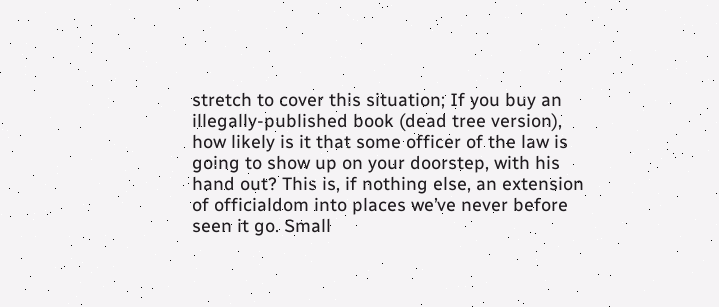stretch to cover this situation; If you buy an illegally-published book (dead tree version), how likely is it that some officer of the law is going to show up on your doorstep, with his hand out? This is, if nothing else, an extension of officialdom into places we’ve never before seen it go. Small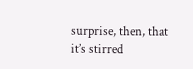surprise, then, that it’s stirred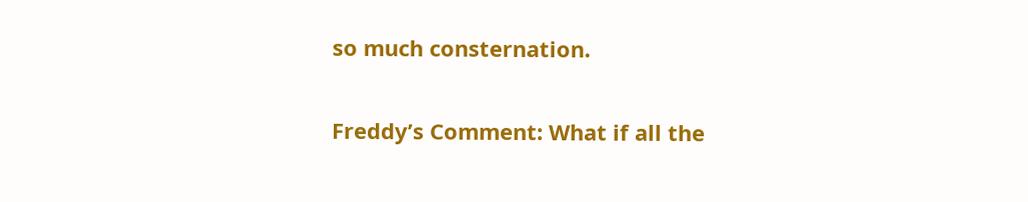so much consternation.

Freddy’s Comment: What if all the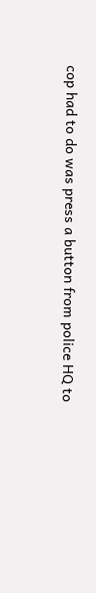cop had to do was press a button from police HQ to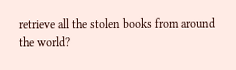retrieve all the stolen books from around the world?